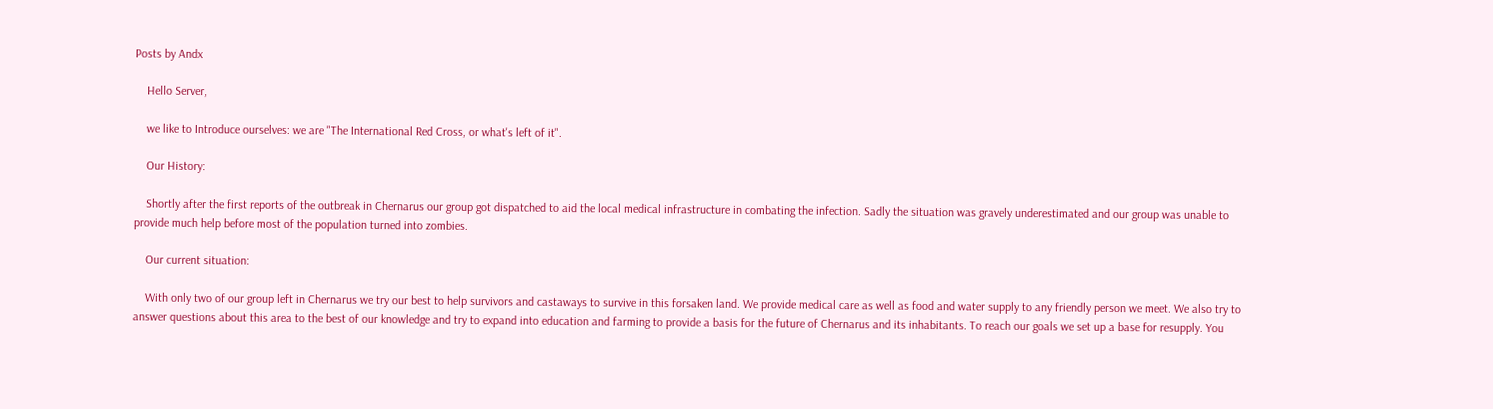Posts by Andx

    Hello Server,

    we like to Introduce ourselves: we are "The International Red Cross, or what's left of it".

    Our History:

    Shortly after the first reports of the outbreak in Chernarus our group got dispatched to aid the local medical infrastructure in combating the infection. Sadly the situation was gravely underestimated and our group was unable to provide much help before most of the population turned into zombies.

    Our current situation:

    With only two of our group left in Chernarus we try our best to help survivors and castaways to survive in this forsaken land. We provide medical care as well as food and water supply to any friendly person we meet. We also try to answer questions about this area to the best of our knowledge and try to expand into education and farming to provide a basis for the future of Chernarus and its inhabitants. To reach our goals we set up a base for resupply. You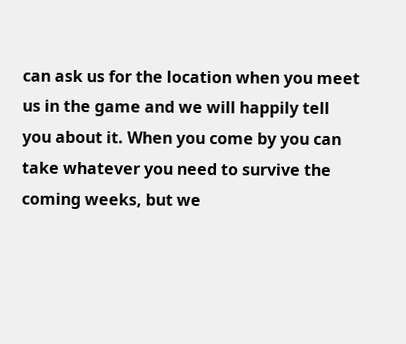can ask us for the location when you meet us in the game and we will happily tell you about it. When you come by you can take whatever you need to survive the coming weeks, but we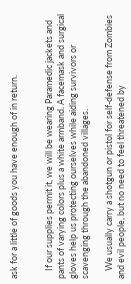ask for a little of goods you have enough of in return.


    If our supplies permit it, we will be wearing Paramedic jackets and pants of varying colors plus a white armband. A facemask and surgical gloves help us protecting ourselves while aiding survivors or scavenging through the abandoned villages.

    We usually carry a shotgun or pistol for self-defense from Zombies and evil people, but no need to feel threatened by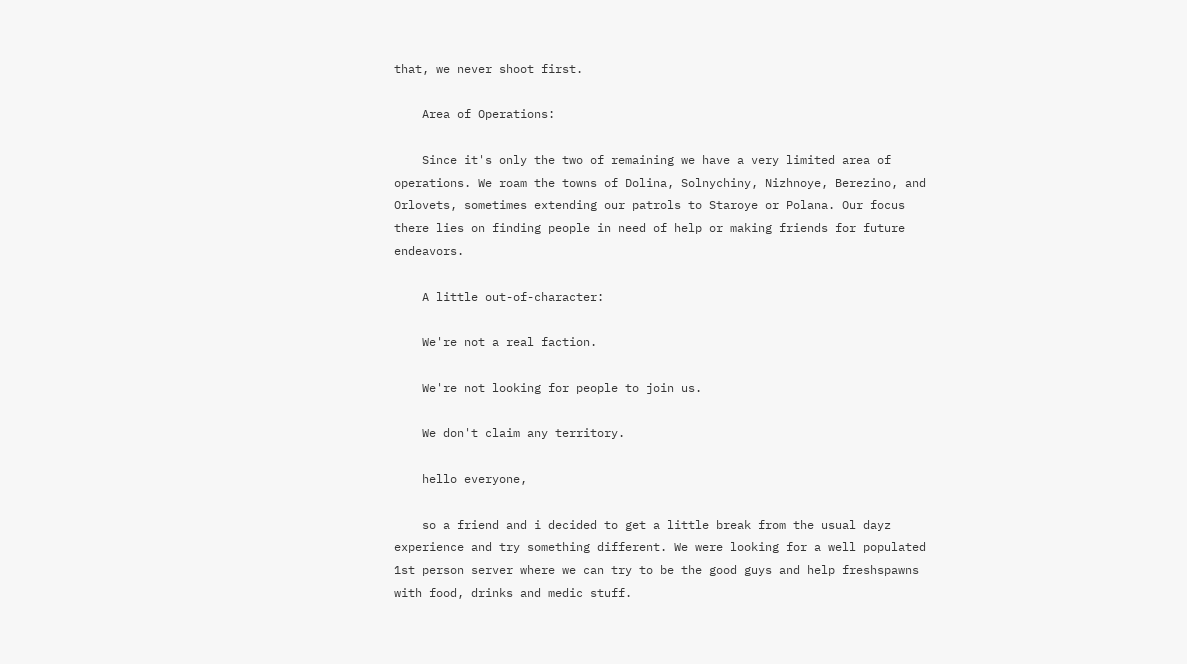that, we never shoot first.

    Area of Operations:

    Since it's only the two of remaining we have a very limited area of operations. We roam the towns of Dolina, Solnychiny, Nizhnoye, Berezino, and Orlovets, sometimes extending our patrols to Staroye or Polana. Our focus there lies on finding people in need of help or making friends for future endeavors.

    A little out-of-character:

    We're not a real faction.

    We're not looking for people to join us.

    We don't claim any territory.

    hello everyone,

    so a friend and i decided to get a little break from the usual dayz experience and try something different. We were looking for a well populated 1st person server where we can try to be the good guys and help freshspawns with food, drinks and medic stuff.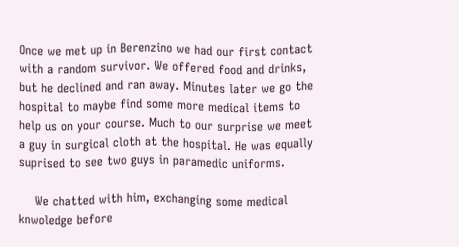Once we met up in Berenzino we had our first contact with a random survivor. We offered food and drinks, but he declined and ran away. Minutes later we go the hospital to maybe find some more medical items to help us on your course. Much to our surprise we meet a guy in surgical cloth at the hospital. He was equally suprised to see two guys in paramedic uniforms.

    We chatted with him, exchanging some medical knwoledge before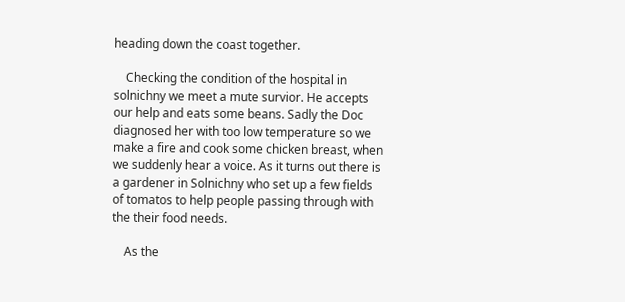heading down the coast together.

    Checking the condition of the hospital in solnichny we meet a mute survior. He accepts our help and eats some beans. Sadly the Doc diagnosed her with too low temperature so we make a fire and cook some chicken breast, when we suddenly hear a voice. As it turns out there is a gardener in Solnichny who set up a few fields of tomatos to help people passing through with the their food needs.

    As the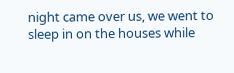night came over us, we went to sleep in on the houses while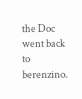the Doc went back to berenzino.